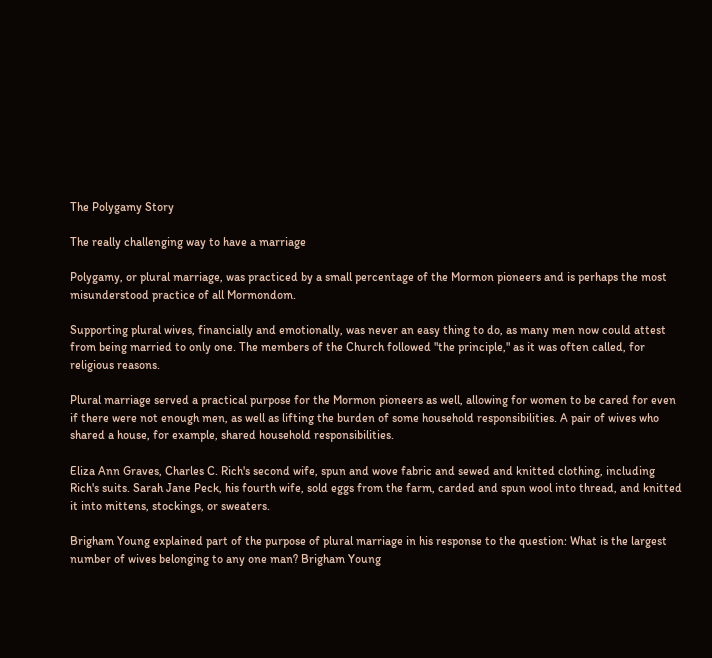The Polygamy Story

The really challenging way to have a marriage

Polygamy, or plural marriage, was practiced by a small percentage of the Mormon pioneers and is perhaps the most misunderstood practice of all Mormondom.

Supporting plural wives, financially and emotionally, was never an easy thing to do, as many men now could attest from being married to only one. The members of the Church followed "the principle," as it was often called, for religious reasons.

Plural marriage served a practical purpose for the Mormon pioneers as well, allowing for women to be cared for even if there were not enough men, as well as lifting the burden of some household responsibilities. A pair of wives who shared a house, for example, shared household responsibilities.

Eliza Ann Graves, Charles C. Rich's second wife, spun and wove fabric and sewed and knitted clothing, including Rich's suits. Sarah Jane Peck, his fourth wife, sold eggs from the farm, carded and spun wool into thread, and knitted it into mittens, stockings, or sweaters.

Brigham Young explained part of the purpose of plural marriage in his response to the question: What is the largest number of wives belonging to any one man? Brigham Young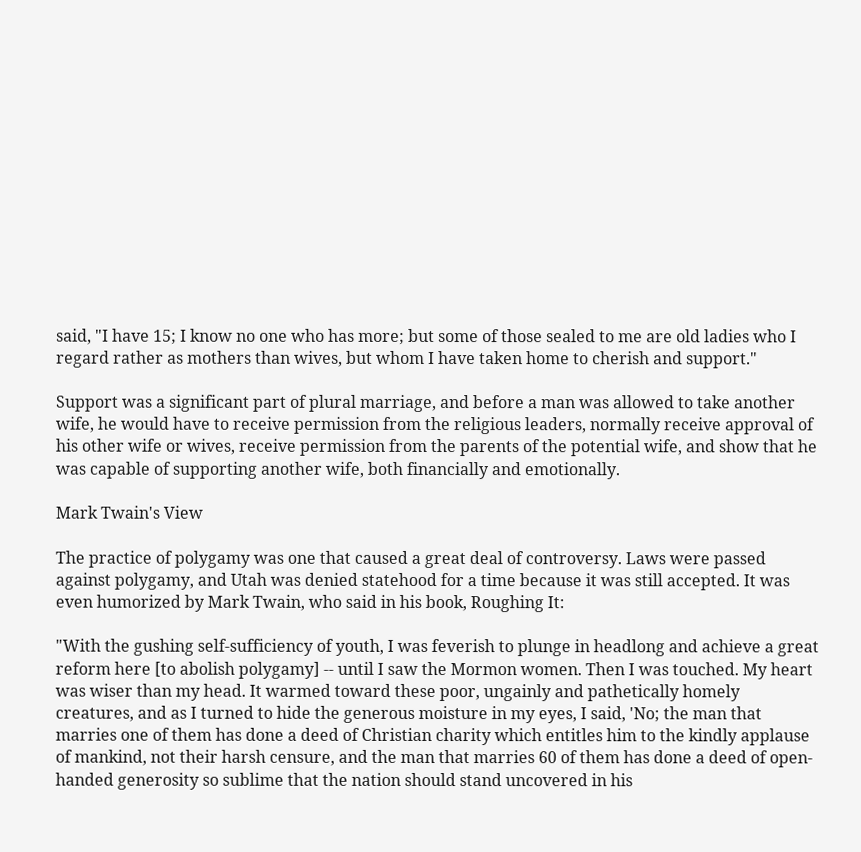said, "I have 15; I know no one who has more; but some of those sealed to me are old ladies who I regard rather as mothers than wives, but whom I have taken home to cherish and support."

Support was a significant part of plural marriage, and before a man was allowed to take another wife, he would have to receive permission from the religious leaders, normally receive approval of his other wife or wives, receive permission from the parents of the potential wife, and show that he was capable of supporting another wife, both financially and emotionally.

Mark Twain's View

The practice of polygamy was one that caused a great deal of controversy. Laws were passed against polygamy, and Utah was denied statehood for a time because it was still accepted. It was even humorized by Mark Twain, who said in his book, Roughing It:

"With the gushing self-sufficiency of youth, I was feverish to plunge in headlong and achieve a great reform here [to abolish polygamy] -- until I saw the Mormon women. Then I was touched. My heart was wiser than my head. It warmed toward these poor, ungainly and pathetically homely creatures, and as I turned to hide the generous moisture in my eyes, I said, 'No; the man that marries one of them has done a deed of Christian charity which entitles him to the kindly applause of mankind, not their harsh censure, and the man that marries 60 of them has done a deed of open-handed generosity so sublime that the nation should stand uncovered in his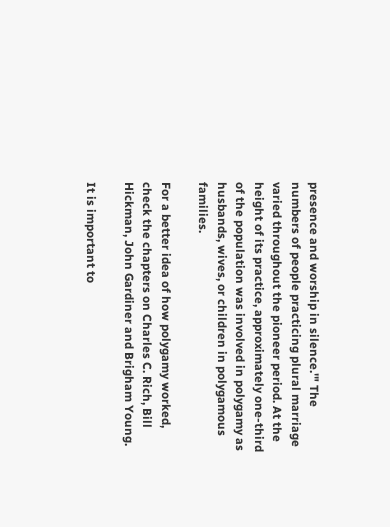presence and worship in silence.'" The numbers of people practicing plural marriage varied throughout the pioneer period. At the height of its practice, approximately one-third of the population was involved in polygamy as husbands, wives, or children in polygamous families.

For a better idea of how polygamy worked, check the chapters on Charles C. Rich, Bill Hickman, John Gardiner and Brigham Young.

It is important to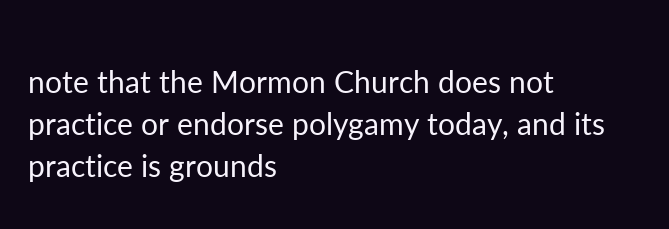note that the Mormon Church does not practice or endorse polygamy today, and its practice is grounds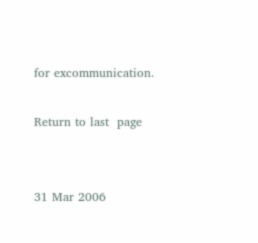for excommunication.

Return to last  page


31 Mar 2006